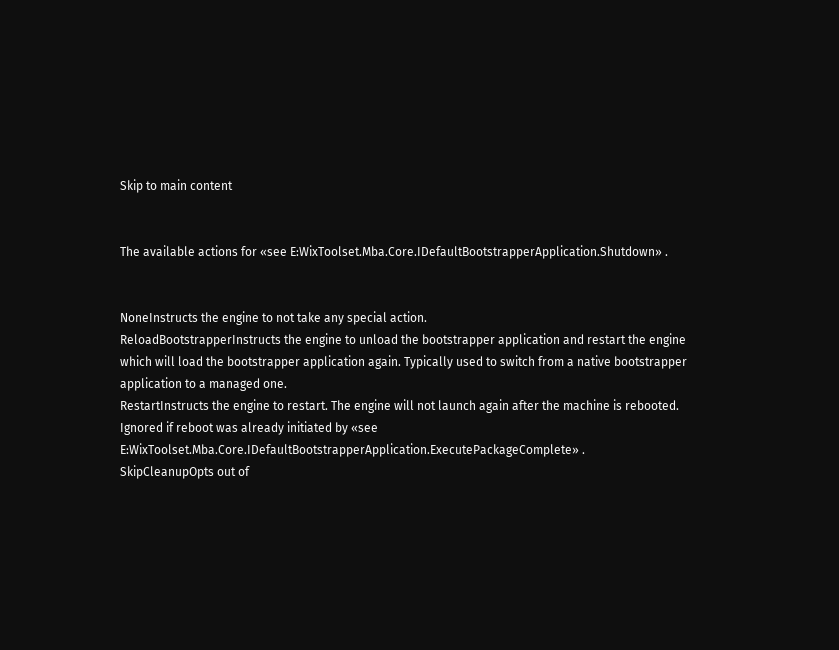Skip to main content


The available actions for «see E:WixToolset.Mba.Core.IDefaultBootstrapperApplication.Shutdown» .


NoneInstructs the engine to not take any special action.
ReloadBootstrapperInstructs the engine to unload the bootstrapper application and restart the engine which will load the bootstrapper application again. Typically used to switch from a native bootstrapper application to a managed one.
RestartInstructs the engine to restart. The engine will not launch again after the machine is rebooted. Ignored if reboot was already initiated by «see E:WixToolset.Mba.Core.IDefaultBootstrapperApplication.ExecutePackageComplete» .
SkipCleanupOpts out of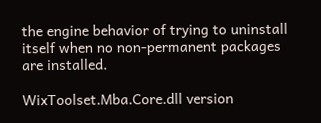the engine behavior of trying to uninstall itself when no non-permanent packages are installed.

WixToolset.Mba.Core.dll version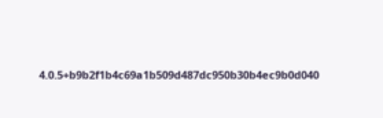4.0.5+b9b2f1b4c69a1b509d487dc950b30b4ec9b0d040